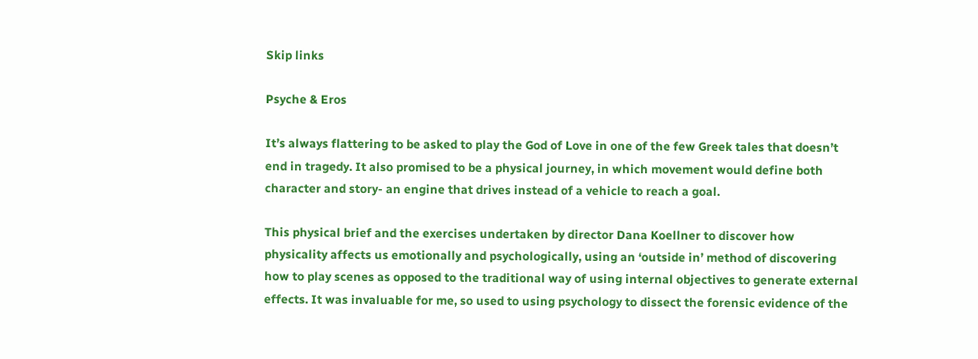Skip links

Psyche & Eros

It’s always flattering to be asked to play the God of Love in one of the few Greek tales that doesn’t end in tragedy. It also promised to be a physical journey, in which movement would define both character and story- an engine that drives instead of a vehicle to reach a goal.

This physical brief and the exercises undertaken by director Dana Koellner to discover how physicality affects us emotionally and psychologically, using an ‘outside in’ method of discovering how to play scenes as opposed to the traditional way of using internal objectives to generate external effects. It was invaluable for me, so used to using psychology to dissect the forensic evidence of the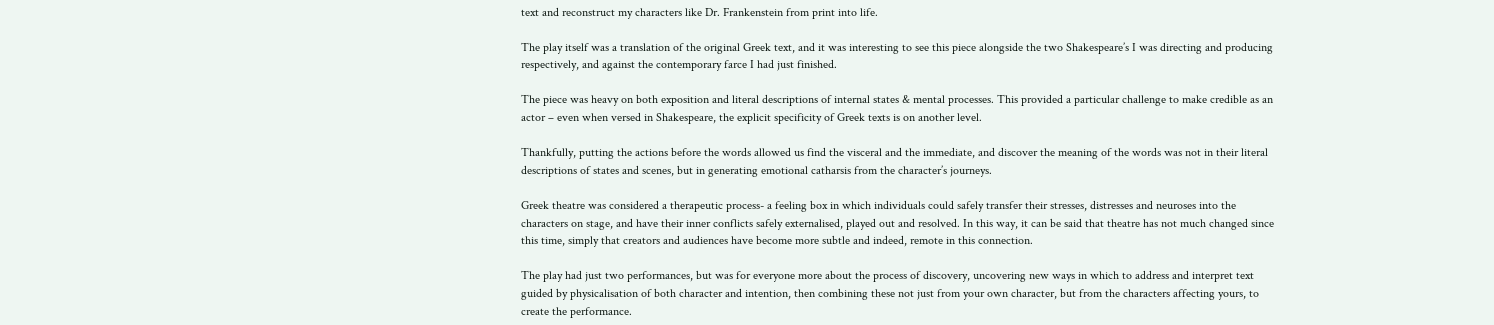text and reconstruct my characters like Dr. Frankenstein from print into life.

The play itself was a translation of the original Greek text, and it was interesting to see this piece alongside the two Shakespeare’s I was directing and producing respectively, and against the contemporary farce I had just finished.

The piece was heavy on both exposition and literal descriptions of internal states & mental processes. This provided a particular challenge to make credible as an actor – even when versed in Shakespeare, the explicit specificity of Greek texts is on another level.

Thankfully, putting the actions before the words allowed us find the visceral and the immediate, and discover the meaning of the words was not in their literal descriptions of states and scenes, but in generating emotional catharsis from the character’s journeys.

Greek theatre was considered a therapeutic process- a feeling box in which individuals could safely transfer their stresses, distresses and neuroses into the characters on stage, and have their inner conflicts safely externalised, played out and resolved. In this way, it can be said that theatre has not much changed since this time, simply that creators and audiences have become more subtle and indeed, remote in this connection.

The play had just two performances, but was for everyone more about the process of discovery, uncovering new ways in which to address and interpret text guided by physicalisation of both character and intention, then combining these not just from your own character, but from the characters affecting yours, to create the performance.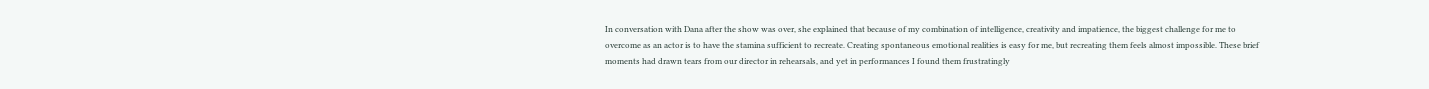In conversation with Dana after the show was over, she explained that because of my combination of intelligence, creativity and impatience, the biggest challenge for me to overcome as an actor is to have the stamina sufficient to recreate. Creating spontaneous emotional realities is easy for me, but recreating them feels almost impossible. These brief moments had drawn tears from our director in rehearsals, and yet in performances I found them frustratingly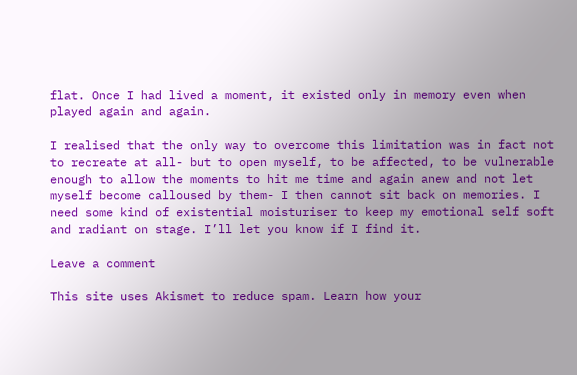flat. Once I had lived a moment, it existed only in memory even when played again and again.

I realised that the only way to overcome this limitation was in fact not to recreate at all- but to open myself, to be affected, to be vulnerable enough to allow the moments to hit me time and again anew and not let myself become calloused by them- I then cannot sit back on memories. I need some kind of existential moisturiser to keep my emotional self soft and radiant on stage. I’ll let you know if I find it.

Leave a comment

This site uses Akismet to reduce spam. Learn how your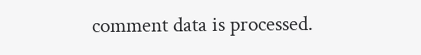comment data is processed.